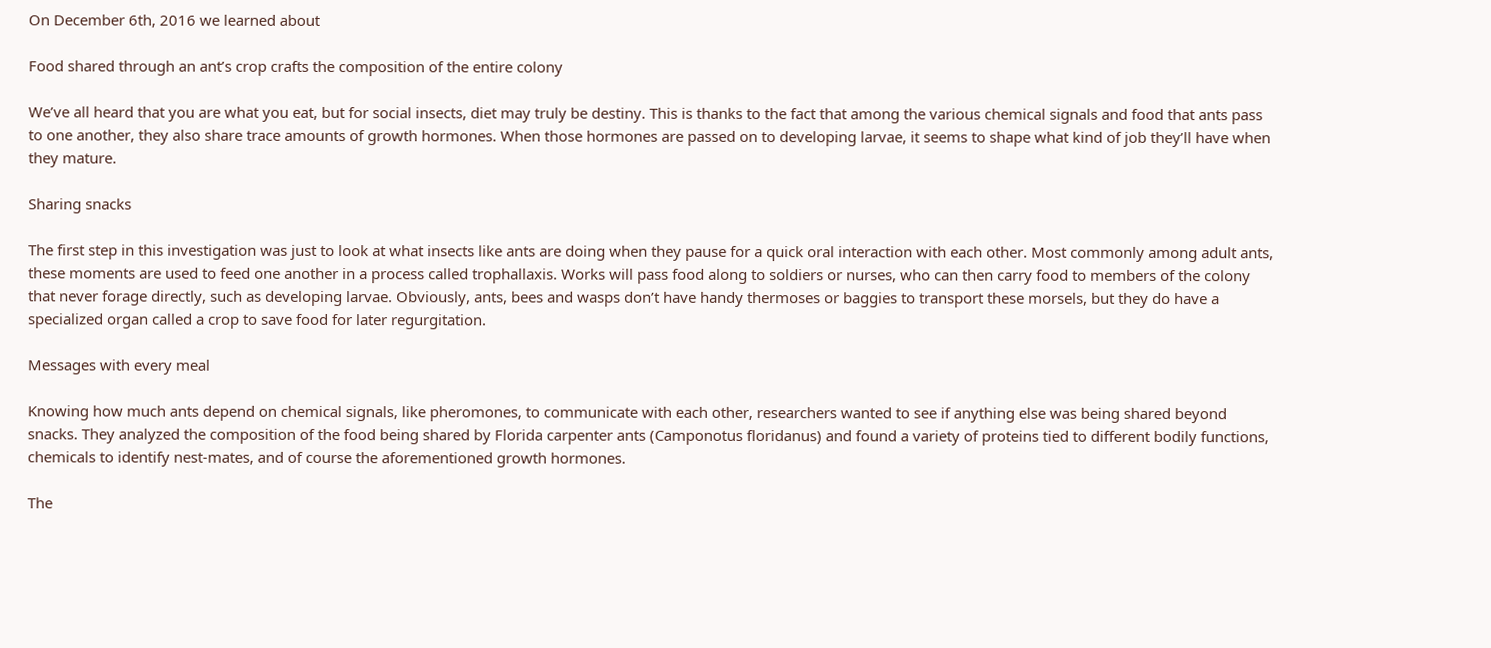On December 6th, 2016 we learned about

Food shared through an ant’s crop crafts the composition of the entire colony

We’ve all heard that you are what you eat, but for social insects, diet may truly be destiny. This is thanks to the fact that among the various chemical signals and food that ants pass to one another, they also share trace amounts of growth hormones. When those hormones are passed on to developing larvae, it seems to shape what kind of job they’ll have when they mature.

Sharing snacks

The first step in this investigation was just to look at what insects like ants are doing when they pause for a quick oral interaction with each other. Most commonly among adult ants, these moments are used to feed one another in a process called trophallaxis. Works will pass food along to soldiers or nurses, who can then carry food to members of the colony that never forage directly, such as developing larvae. Obviously, ants, bees and wasps don’t have handy thermoses or baggies to transport these morsels, but they do have a specialized organ called a crop to save food for later regurgitation.

Messages with every meal

Knowing how much ants depend on chemical signals, like pheromones, to communicate with each other, researchers wanted to see if anything else was being shared beyond snacks. They analyzed the composition of the food being shared by Florida carpenter ants (Camponotus floridanus) and found a variety of proteins tied to different bodily functions, chemicals to identify nest-mates, and of course the aforementioned growth hormones.

The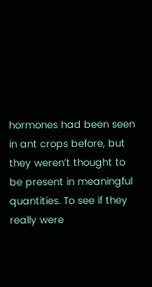hormones had been seen in ant crops before, but they weren’t thought to be present in meaningful quantities. To see if they really were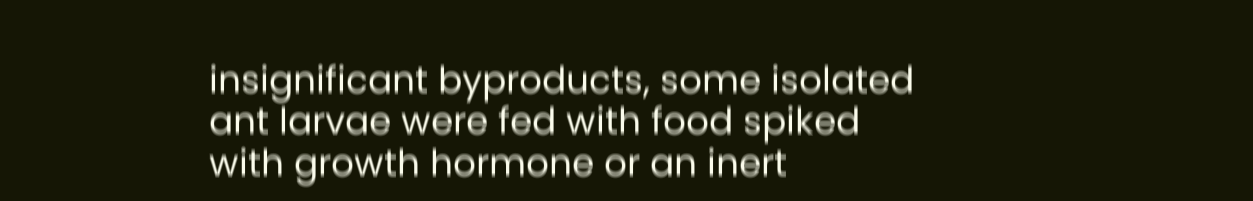insignificant byproducts, some isolated ant larvae were fed with food spiked with growth hormone or an inert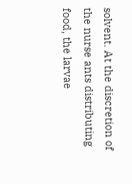solvent. At the discretion of the nurse ants distributing food, the larvae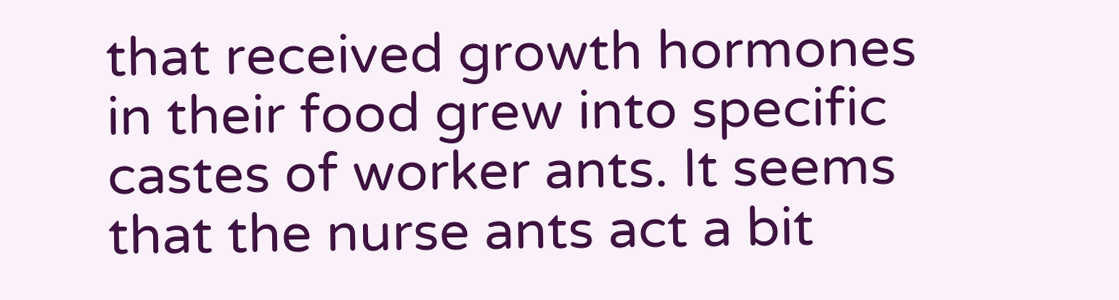that received growth hormones in their food grew into specific castes of worker ants. It seems that the nurse ants act a bit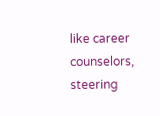like career counselors, steering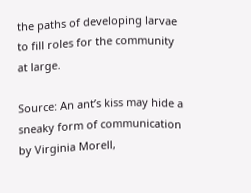the paths of developing larvae to fill roles for the community at large.

Source: An ant’s kiss may hide a sneaky form of communication by Virginia Morell,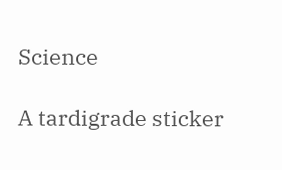Science

A tardigrade sticker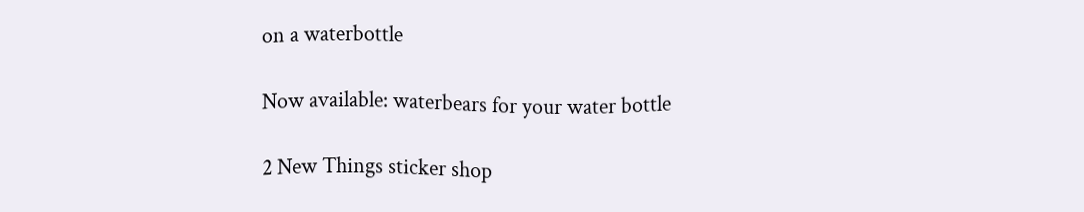on a waterbottle

Now available: waterbears for your water bottle

2 New Things sticker shop